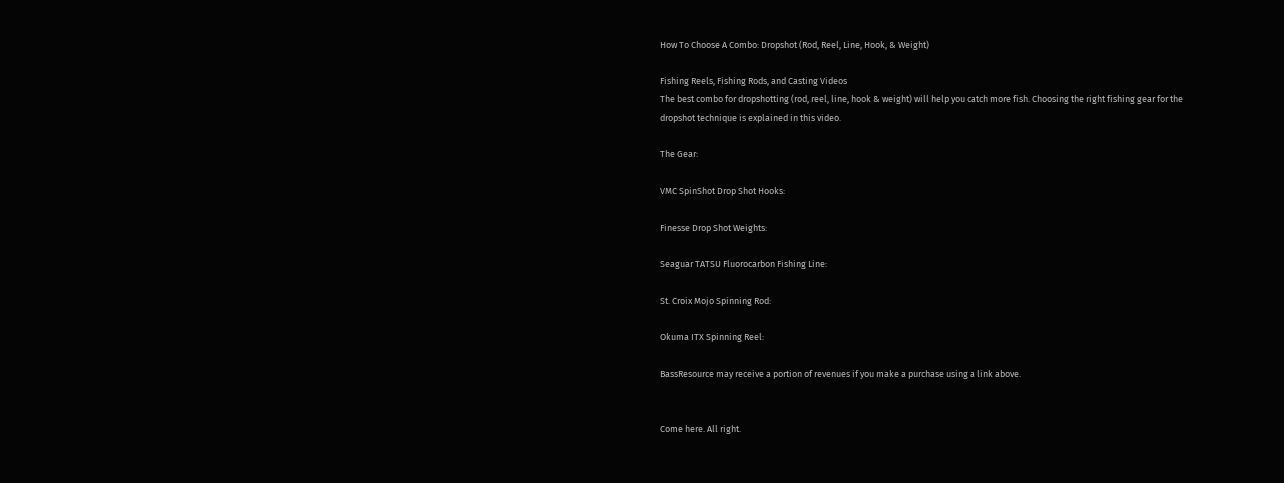How To Choose A Combo: Dropshot (Rod, Reel, Line, Hook, & Weight)

Fishing Reels, Fishing Rods, and Casting Videos
The best combo for dropshotting (rod, reel, line, hook & weight) will help you catch more fish. Choosing the right fishing gear for the dropshot technique is explained in this video.

The Gear:

VMC SpinShot Drop Shot Hooks:

Finesse Drop Shot Weights:

Seaguar TATSU Fluorocarbon Fishing Line:

St. Croix Mojo Spinning Rod:

Okuma ITX Spinning Reel:

BassResource may receive a portion of revenues if you make a purchase using a link above.


Come here. All right.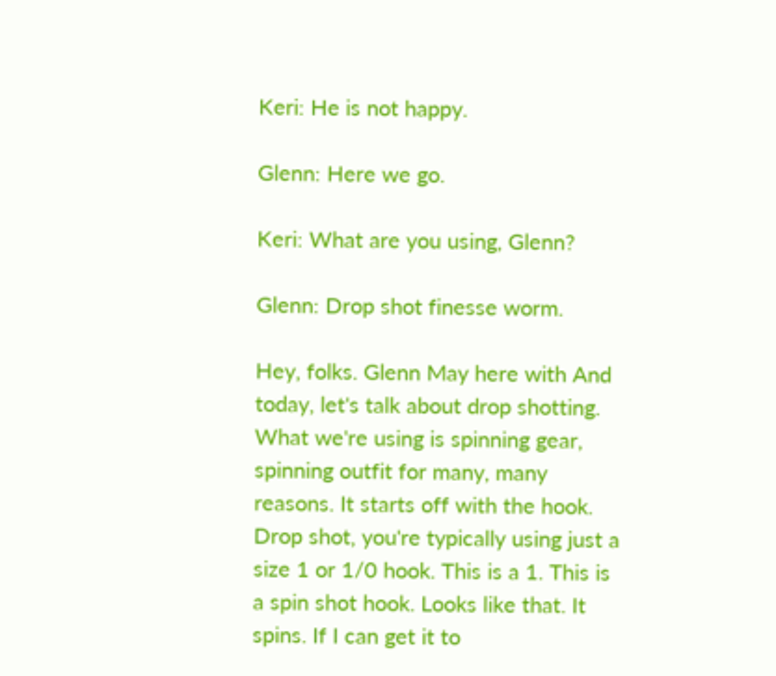Keri: He is not happy.

Glenn: Here we go.

Keri: What are you using, Glenn?

Glenn: Drop shot finesse worm.

Hey, folks. Glenn May here with And today, let's talk about drop shotting. What we're using is spinning gear, spinning outfit for many, many reasons. It starts off with the hook. Drop shot, you're typically using just a size 1 or 1/0 hook. This is a 1. This is a spin shot hook. Looks like that. It spins. If I can get it to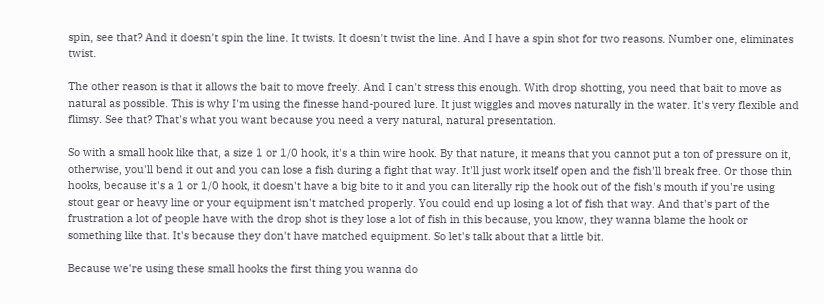spin, see that? And it doesn't spin the line. It twists. It doesn't twist the line. And I have a spin shot for two reasons. Number one, eliminates twist.

The other reason is that it allows the bait to move freely. And I can't stress this enough. With drop shotting, you need that bait to move as natural as possible. This is why I'm using the finesse hand-poured lure. It just wiggles and moves naturally in the water. It's very flexible and flimsy. See that? That's what you want because you need a very natural, natural presentation.

So with a small hook like that, a size 1 or 1/0 hook, it's a thin wire hook. By that nature, it means that you cannot put a ton of pressure on it, otherwise, you'll bend it out and you can lose a fish during a fight that way. It'll just work itself open and the fish'll break free. Or those thin hooks, because it's a 1 or 1/0 hook, it doesn't have a big bite to it and you can literally rip the hook out of the fish's mouth if you're using stout gear or heavy line or your equipment isn't matched properly. You could end up losing a lot of fish that way. And that's part of the frustration a lot of people have with the drop shot is they lose a lot of fish in this because, you know, they wanna blame the hook or something like that. It's because they don't have matched equipment. So let's talk about that a little bit.

Because we're using these small hooks the first thing you wanna do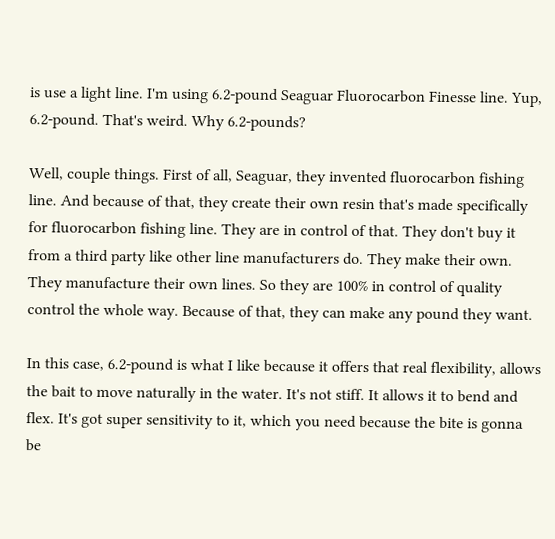is use a light line. I'm using 6.2-pound Seaguar Fluorocarbon Finesse line. Yup, 6.2-pound. That's weird. Why 6.2-pounds?

Well, couple things. First of all, Seaguar, they invented fluorocarbon fishing line. And because of that, they create their own resin that's made specifically for fluorocarbon fishing line. They are in control of that. They don't buy it from a third party like other line manufacturers do. They make their own. They manufacture their own lines. So they are 100% in control of quality control the whole way. Because of that, they can make any pound they want.

In this case, 6.2-pound is what I like because it offers that real flexibility, allows the bait to move naturally in the water. It's not stiff. It allows it to bend and flex. It's got super sensitivity to it, which you need because the bite is gonna be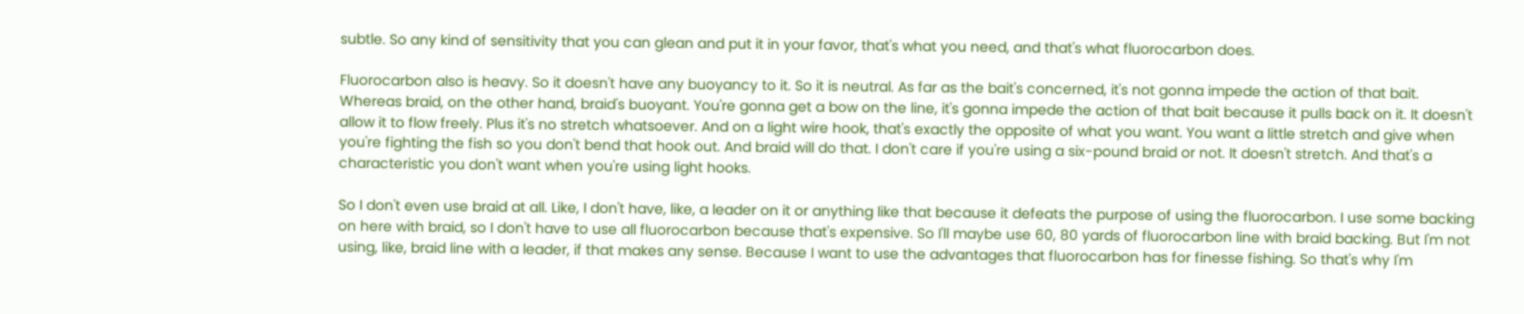subtle. So any kind of sensitivity that you can glean and put it in your favor, that's what you need, and that's what fluorocarbon does.

Fluorocarbon also is heavy. So it doesn't have any buoyancy to it. So it is neutral. As far as the bait's concerned, it's not gonna impede the action of that bait. Whereas braid, on the other hand, braid's buoyant. You're gonna get a bow on the line, it's gonna impede the action of that bait because it pulls back on it. It doesn't allow it to flow freely. Plus it's no stretch whatsoever. And on a light wire hook, that's exactly the opposite of what you want. You want a little stretch and give when you're fighting the fish so you don't bend that hook out. And braid will do that. I don't care if you're using a six-pound braid or not. It doesn't stretch. And that's a characteristic you don't want when you're using light hooks.

So I don't even use braid at all. Like, I don't have, like, a leader on it or anything like that because it defeats the purpose of using the fluorocarbon. I use some backing on here with braid, so I don't have to use all fluorocarbon because that's expensive. So I'll maybe use 60, 80 yards of fluorocarbon line with braid backing. But I'm not using, like, braid line with a leader, if that makes any sense. Because I want to use the advantages that fluorocarbon has for finesse fishing. So that's why I'm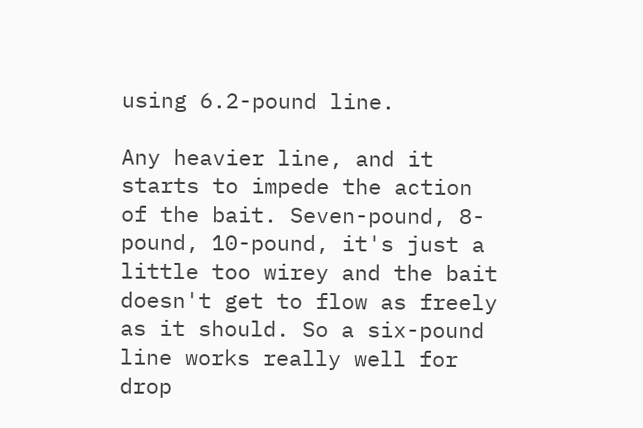using 6.2-pound line.

Any heavier line, and it starts to impede the action of the bait. Seven-pound, 8-pound, 10-pound, it's just a little too wirey and the bait doesn't get to flow as freely as it should. So a six-pound line works really well for drop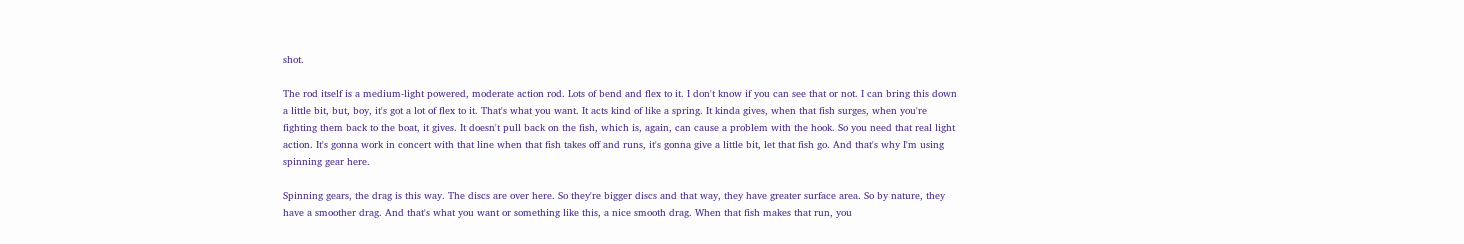shot.

The rod itself is a medium-light powered, moderate action rod. Lots of bend and flex to it. I don't know if you can see that or not. I can bring this down a little bit, but, boy, it's got a lot of flex to it. That's what you want. It acts kind of like a spring. It kinda gives, when that fish surges, when you're fighting them back to the boat, it gives. It doesn't pull back on the fish, which is, again, can cause a problem with the hook. So you need that real light action. It's gonna work in concert with that line when that fish takes off and runs, it's gonna give a little bit, let that fish go. And that's why I'm using spinning gear here.

Spinning gears, the drag is this way. The discs are over here. So they're bigger discs and that way, they have greater surface area. So by nature, they have a smoother drag. And that's what you want or something like this, a nice smooth drag. When that fish makes that run, you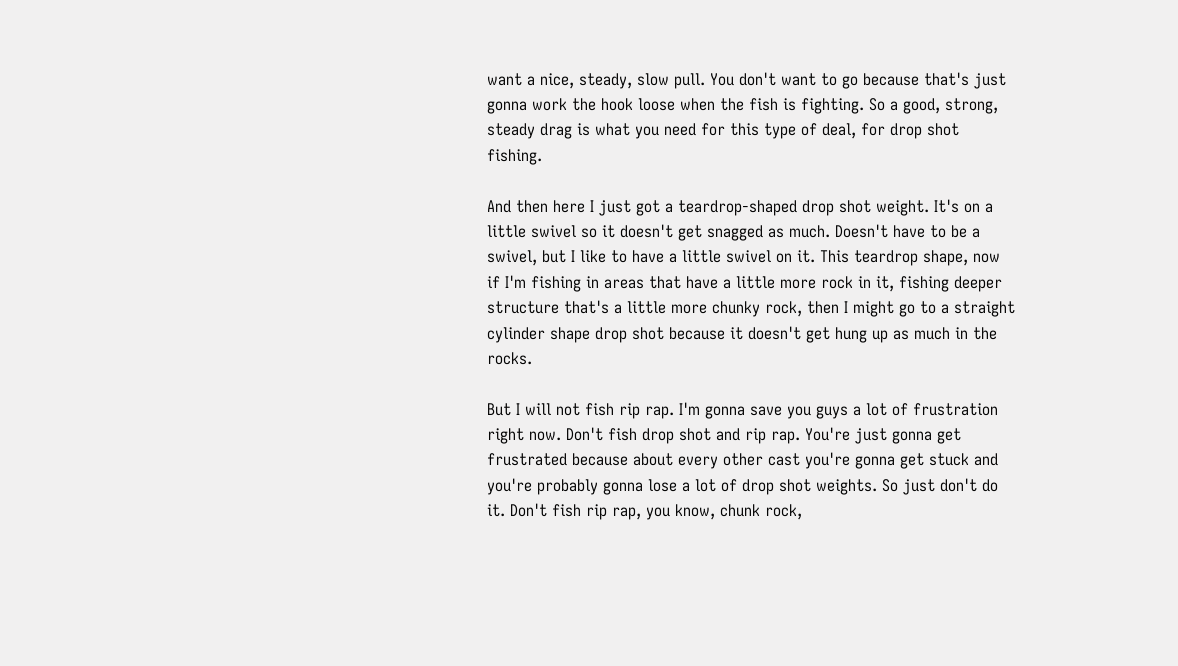want a nice, steady, slow pull. You don't want to go because that's just gonna work the hook loose when the fish is fighting. So a good, strong, steady drag is what you need for this type of deal, for drop shot fishing.

And then here I just got a teardrop-shaped drop shot weight. It's on a little swivel so it doesn't get snagged as much. Doesn't have to be a swivel, but I like to have a little swivel on it. This teardrop shape, now if I'm fishing in areas that have a little more rock in it, fishing deeper structure that's a little more chunky rock, then I might go to a straight cylinder shape drop shot because it doesn't get hung up as much in the rocks.

But I will not fish rip rap. I'm gonna save you guys a lot of frustration right now. Don't fish drop shot and rip rap. You're just gonna get frustrated because about every other cast you're gonna get stuck and you're probably gonna lose a lot of drop shot weights. So just don't do it. Don't fish rip rap, you know, chunk rock,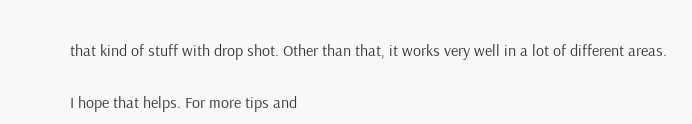that kind of stuff with drop shot. Other than that, it works very well in a lot of different areas.

I hope that helps. For more tips and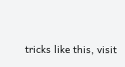tricks like this, visit